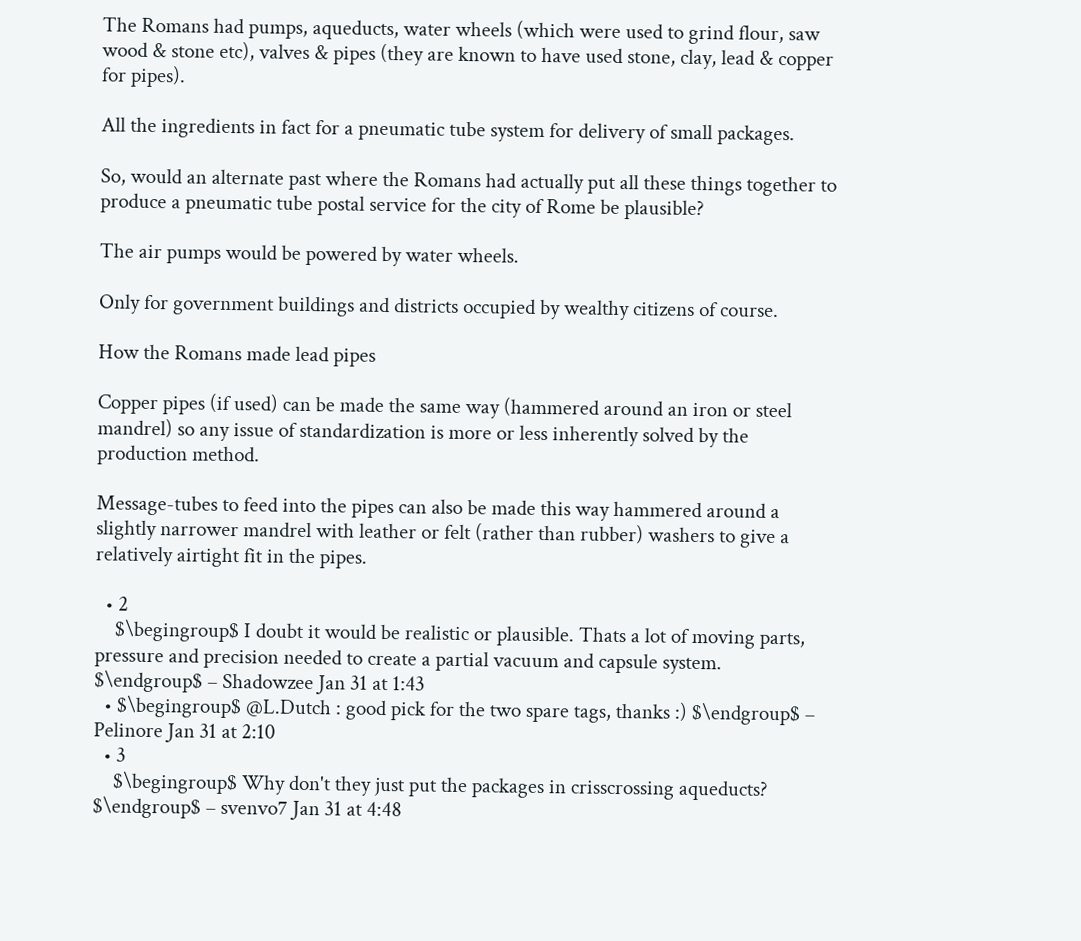The Romans had pumps, aqueducts, water wheels (which were used to grind flour, saw wood & stone etc), valves & pipes (they are known to have used stone, clay, lead & copper for pipes).

All the ingredients in fact for a pneumatic tube system for delivery of small packages.

So, would an alternate past where the Romans had actually put all these things together to produce a pneumatic tube postal service for the city of Rome be plausible?

The air pumps would be powered by water wheels.

Only for government buildings and districts occupied by wealthy citizens of course.

How the Romans made lead pipes

Copper pipes (if used) can be made the same way (hammered around an iron or steel mandrel) so any issue of standardization is more or less inherently solved by the production method.

Message-tubes to feed into the pipes can also be made this way hammered around a slightly narrower mandrel with leather or felt (rather than rubber) washers to give a relatively airtight fit in the pipes.

  • 2
    $\begingroup$ I doubt it would be realistic or plausible. Thats a lot of moving parts, pressure and precision needed to create a partial vacuum and capsule system. $\endgroup$ – Shadowzee Jan 31 at 1:43
  • $\begingroup$ @L.Dutch : good pick for the two spare tags, thanks :) $\endgroup$ – Pelinore Jan 31 at 2:10
  • 3
    $\begingroup$ Why don't they just put the packages in crisscrossing aqueducts? $\endgroup$ – svenvo7 Jan 31 at 4:48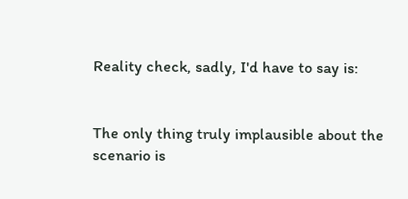Reality check, sadly, I'd have to say is:


The only thing truly implausible about the scenario is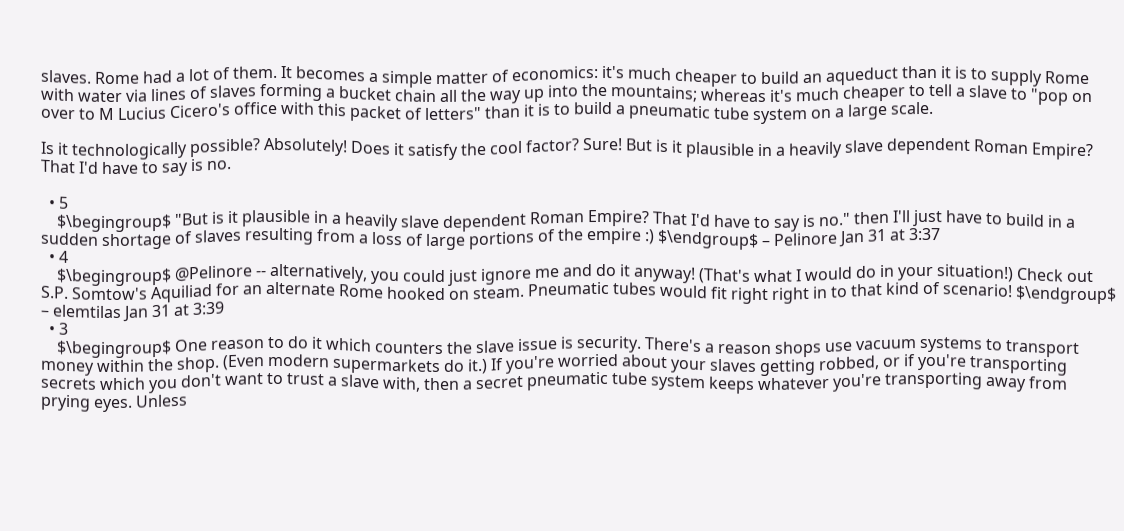slaves. Rome had a lot of them. It becomes a simple matter of economics: it's much cheaper to build an aqueduct than it is to supply Rome with water via lines of slaves forming a bucket chain all the way up into the mountains; whereas it's much cheaper to tell a slave to "pop on over to M Lucius Cicero's office with this packet of letters" than it is to build a pneumatic tube system on a large scale.

Is it technologically possible? Absolutely! Does it satisfy the cool factor? Sure! But is it plausible in a heavily slave dependent Roman Empire? That I'd have to say is no.

  • 5
    $\begingroup$ "But is it plausible in a heavily slave dependent Roman Empire? That I'd have to say is no." then I'll just have to build in a sudden shortage of slaves resulting from a loss of large portions of the empire :) $\endgroup$ – Pelinore Jan 31 at 3:37
  • 4
    $\begingroup$ @Pelinore -- alternatively, you could just ignore me and do it anyway! (That's what I would do in your situation!) Check out S.P. Somtow's Aquiliad for an alternate Rome hooked on steam. Pneumatic tubes would fit right right in to that kind of scenario! $\endgroup$ – elemtilas Jan 31 at 3:39
  • 3
    $\begingroup$ One reason to do it which counters the slave issue is security. There's a reason shops use vacuum systems to transport money within the shop. (Even modern supermarkets do it.) If you're worried about your slaves getting robbed, or if you're transporting secrets which you don't want to trust a slave with, then a secret pneumatic tube system keeps whatever you're transporting away from prying eyes. Unless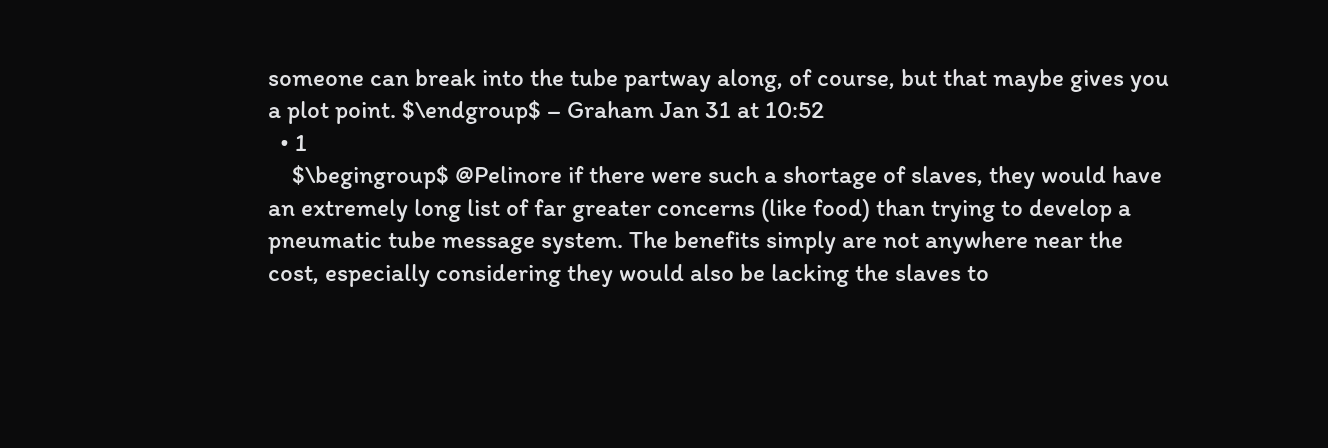someone can break into the tube partway along, of course, but that maybe gives you a plot point. $\endgroup$ – Graham Jan 31 at 10:52
  • 1
    $\begingroup$ @Pelinore if there were such a shortage of slaves, they would have an extremely long list of far greater concerns (like food) than trying to develop a pneumatic tube message system. The benefits simply are not anywhere near the cost, especially considering they would also be lacking the slaves to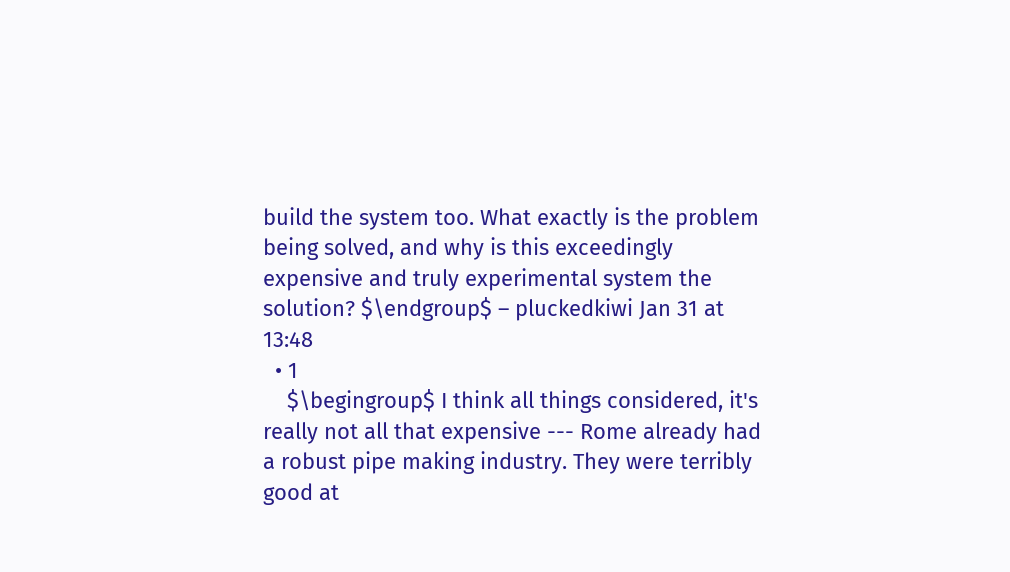build the system too. What exactly is the problem being solved, and why is this exceedingly expensive and truly experimental system the solution? $\endgroup$ – pluckedkiwi Jan 31 at 13:48
  • 1
    $\begingroup$ I think all things considered, it's really not all that expensive --- Rome already had a robust pipe making industry. They were terribly good at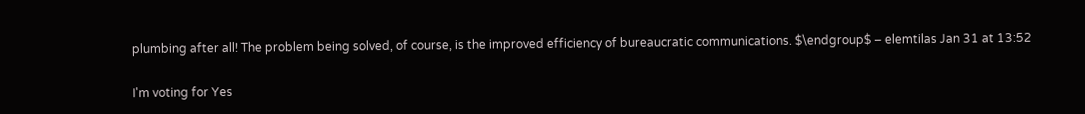plumbing after all! The problem being solved, of course, is the improved efficiency of bureaucratic communications. $\endgroup$ – elemtilas Jan 31 at 13:52

I'm voting for Yes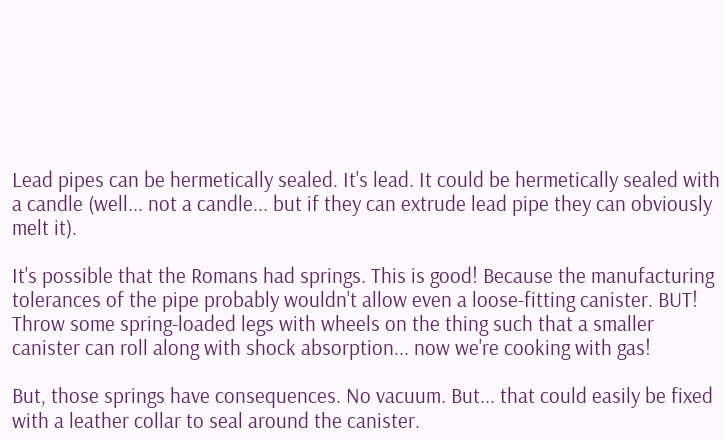Lead pipes can be hermetically sealed. It's lead. It could be hermetically sealed with a candle (well... not a candle... but if they can extrude lead pipe they can obviously melt it).

It's possible that the Romans had springs. This is good! Because the manufacturing tolerances of the pipe probably wouldn't allow even a loose-fitting canister. BUT! Throw some spring-loaded legs with wheels on the thing such that a smaller canister can roll along with shock absorption... now we're cooking with gas!

But, those springs have consequences. No vacuum. But... that could easily be fixed with a leather collar to seal around the canister.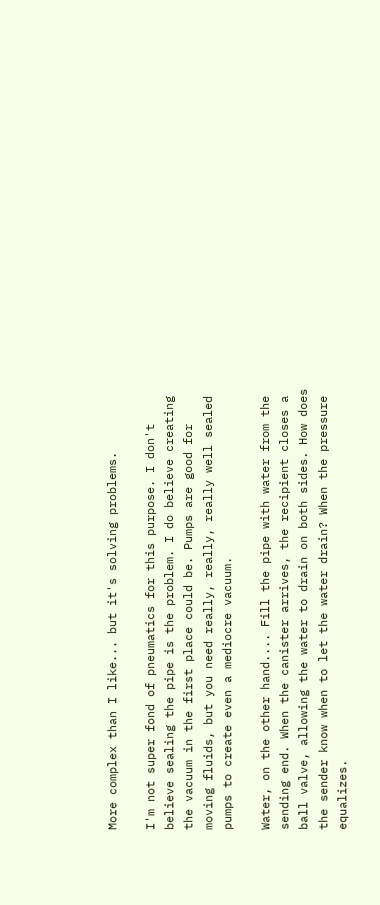More complex than I like... but it's solving problems.

I'm not super fond of pneumatics for this purpose. I don't believe sealing the pipe is the problem. I do believe creating the vacuum in the first place could be. Pumps are good for moving fluids, but you need really, really, really well sealed pumps to create even a mediocre vacuum.

Water, on the other hand.... Fill the pipe with water from the sending end. When the canister arrives, the recipient closes a ball valve, allowing the water to drain on both sides. How does the sender know when to let the water drain? When the pressure equalizes.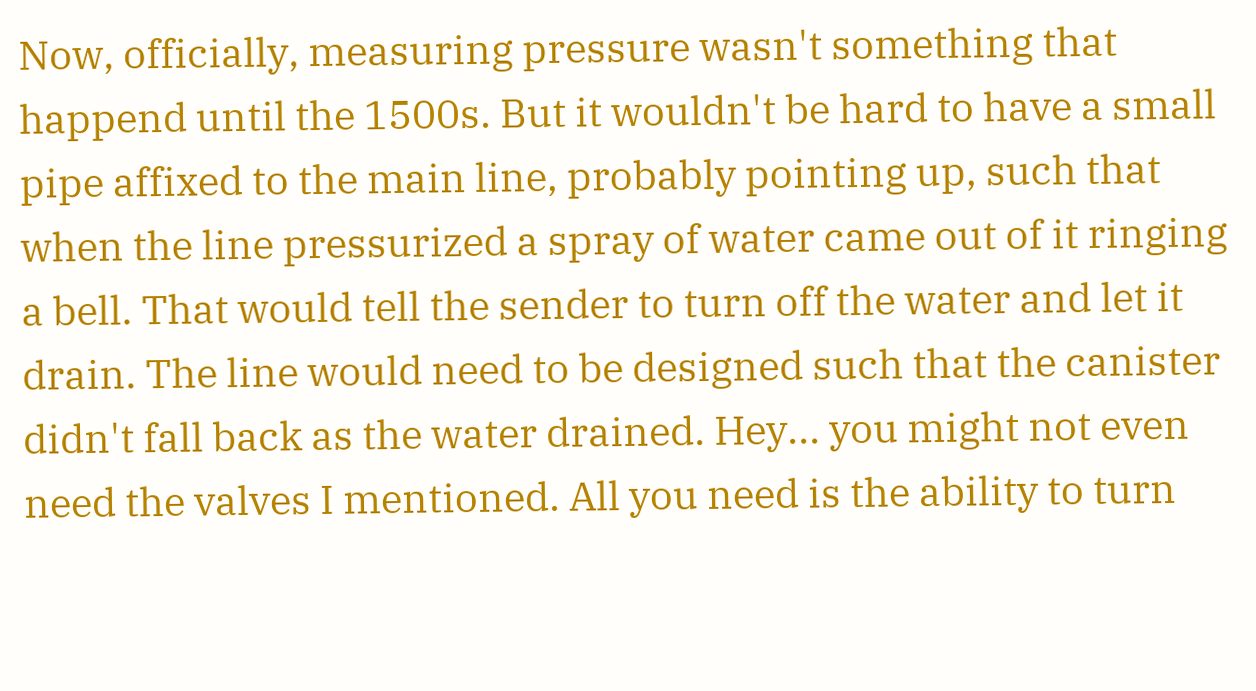Now, officially, measuring pressure wasn't something that happend until the 1500s. But it wouldn't be hard to have a small pipe affixed to the main line, probably pointing up, such that when the line pressurized a spray of water came out of it ringing a bell. That would tell the sender to turn off the water and let it drain. The line would need to be designed such that the canister didn't fall back as the water drained. Hey... you might not even need the valves I mentioned. All you need is the ability to turn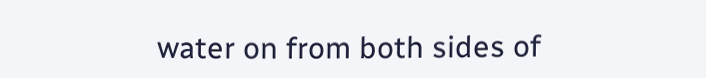water on from both sides of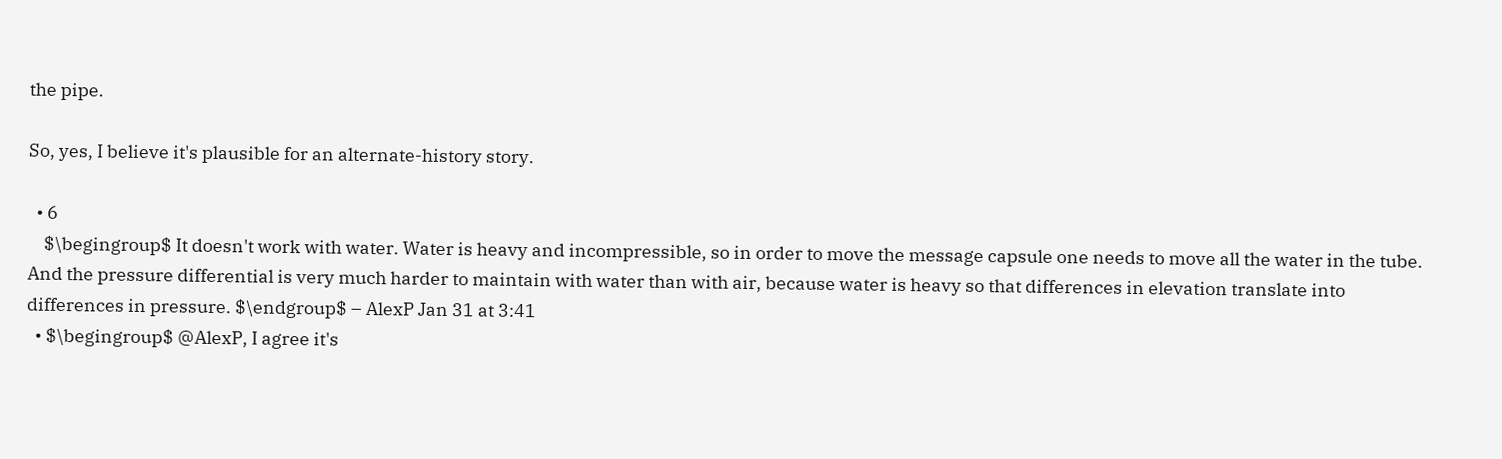the pipe.

So, yes, I believe it's plausible for an alternate-history story.

  • 6
    $\begingroup$ It doesn't work with water. Water is heavy and incompressible, so in order to move the message capsule one needs to move all the water in the tube. And the pressure differential is very much harder to maintain with water than with air, because water is heavy so that differences in elevation translate into differences in pressure. $\endgroup$ – AlexP Jan 31 at 3:41
  • $\begingroup$ @AlexP, I agree it's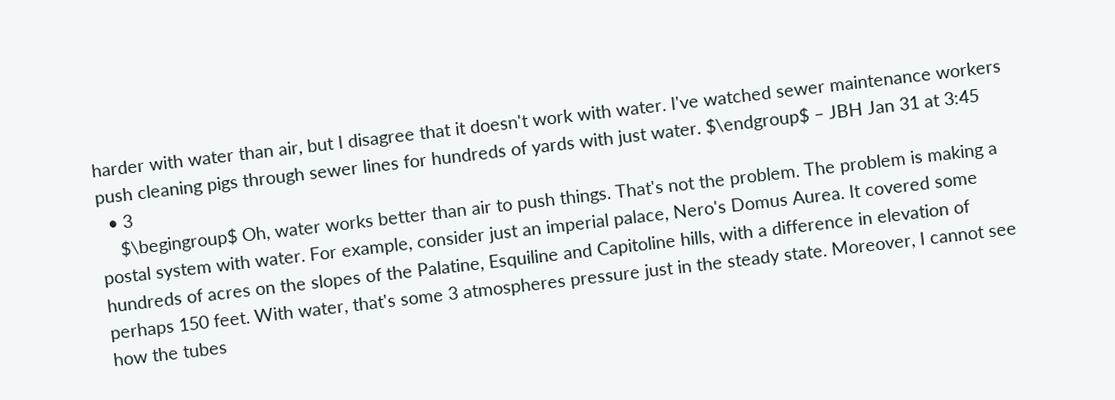harder with water than air, but I disagree that it doesn't work with water. I've watched sewer maintenance workers push cleaning pigs through sewer lines for hundreds of yards with just water. $\endgroup$ – JBH Jan 31 at 3:45
  • 3
    $\begingroup$ Oh, water works better than air to push things. That's not the problem. The problem is making a postal system with water. For example, consider just an imperial palace, Nero's Domus Aurea. It covered some hundreds of acres on the slopes of the Palatine, Esquiline and Capitoline hills, with a difference in elevation of perhaps 150 feet. With water, that's some 3 atmospheres pressure just in the steady state. Moreover, I cannot see how the tubes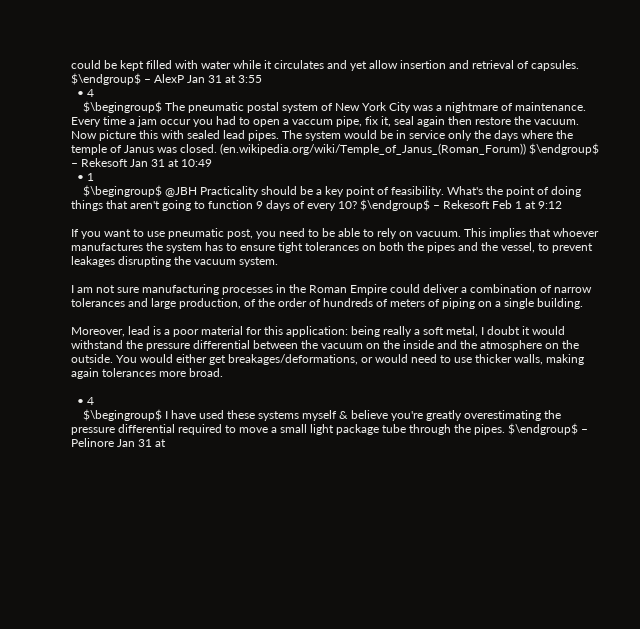could be kept filled with water while it circulates and yet allow insertion and retrieval of capsules. $\endgroup$ – AlexP Jan 31 at 3:55
  • 4
    $\begingroup$ The pneumatic postal system of New York City was a nightmare of maintenance. Every time a jam occur you had to open a vaccum pipe, fix it, seal again then restore the vacuum. Now picture this with sealed lead pipes. The system would be in service only the days where the temple of Janus was closed. (en.wikipedia.org/wiki/Temple_of_Janus_(Roman_Forum)) $\endgroup$ – Rekesoft Jan 31 at 10:49
  • 1
    $\begingroup$ @JBH Practicality should be a key point of feasibility. What's the point of doing things that aren't going to function 9 days of every 10? $\endgroup$ – Rekesoft Feb 1 at 9:12

If you want to use pneumatic post, you need to be able to rely on vacuum. This implies that whoever manufactures the system has to ensure tight tolerances on both the pipes and the vessel, to prevent leakages disrupting the vacuum system.

I am not sure manufacturing processes in the Roman Empire could deliver a combination of narrow tolerances and large production, of the order of hundreds of meters of piping on a single building.

Moreover, lead is a poor material for this application: being really a soft metal, I doubt it would withstand the pressure differential between the vacuum on the inside and the atmosphere on the outside. You would either get breakages/deformations, or would need to use thicker walls, making again tolerances more broad.

  • 4
    $\begingroup$ I have used these systems myself & believe you're greatly overestimating the pressure differential required to move a small light package tube through the pipes. $\endgroup$ – Pelinore Jan 31 at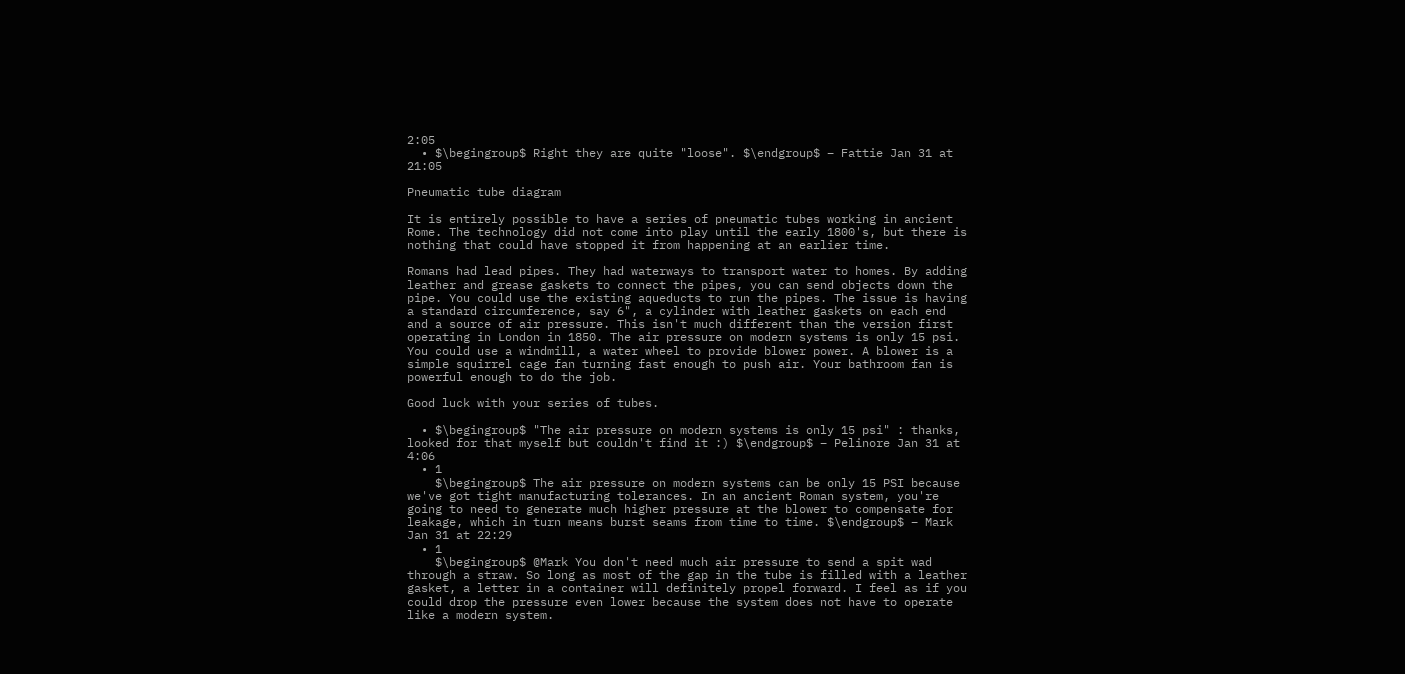2:05
  • $\begingroup$ Right they are quite "loose". $\endgroup$ – Fattie Jan 31 at 21:05

Pneumatic tube diagram

It is entirely possible to have a series of pneumatic tubes working in ancient Rome. The technology did not come into play until the early 1800's, but there is nothing that could have stopped it from happening at an earlier time.

Romans had lead pipes. They had waterways to transport water to homes. By adding leather and grease gaskets to connect the pipes, you can send objects down the pipe. You could use the existing aqueducts to run the pipes. The issue is having a standard circumference, say 6", a cylinder with leather gaskets on each end and a source of air pressure. This isn't much different than the version first operating in London in 1850. The air pressure on modern systems is only 15 psi. You could use a windmill, a water wheel to provide blower power. A blower is a simple squirrel cage fan turning fast enough to push air. Your bathroom fan is powerful enough to do the job.

Good luck with your series of tubes.

  • $\begingroup$ "The air pressure on modern systems is only 15 psi" : thanks, looked for that myself but couldn't find it :) $\endgroup$ – Pelinore Jan 31 at 4:06
  • 1
    $\begingroup$ The air pressure on modern systems can be only 15 PSI because we've got tight manufacturing tolerances. In an ancient Roman system, you're going to need to generate much higher pressure at the blower to compensate for leakage, which in turn means burst seams from time to time. $\endgroup$ – Mark Jan 31 at 22:29
  • 1
    $\begingroup$ @Mark You don't need much air pressure to send a spit wad through a straw. So long as most of the gap in the tube is filled with a leather gasket, a letter in a container will definitely propel forward. I feel as if you could drop the pressure even lower because the system does not have to operate like a modern system.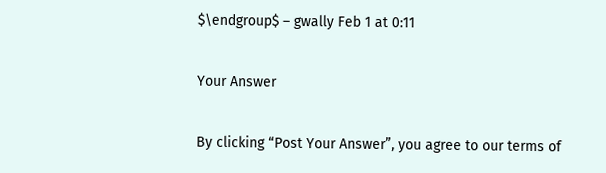$\endgroup$ – gwally Feb 1 at 0:11

Your Answer

By clicking “Post Your Answer”, you agree to our terms of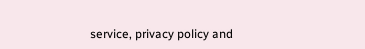service, privacy policy and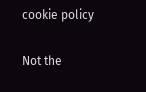cookie policy

Not the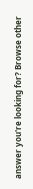answer you're looking for? Browse other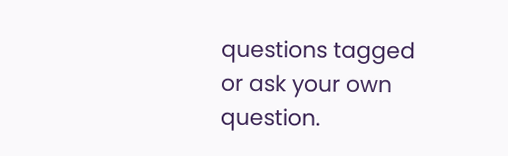questions tagged or ask your own question.